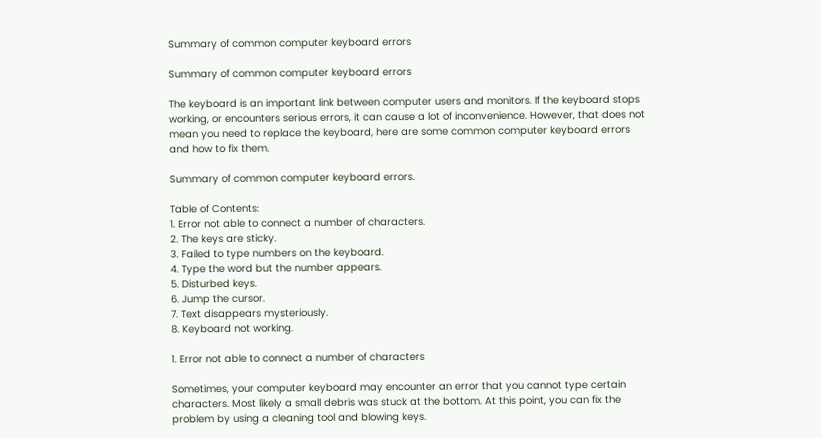Summary of common computer keyboard errors

Summary of common computer keyboard errors

The keyboard is an important link between computer users and monitors. If the keyboard stops working, or encounters serious errors, it can cause a lot of inconvenience. However, that does not mean you need to replace the keyboard, here are some common computer keyboard errors and how to fix them.

Summary of common computer keyboard errors.

Table of Contents:
1. Error not able to connect a number of characters.
2. The keys are sticky.
3. Failed to type numbers on the keyboard.
4. Type the word but the number appears.
5. Disturbed keys.
6. Jump the cursor.
7. Text disappears mysteriously.
8. Keyboard not working.

1. Error not able to connect a number of characters

Sometimes, your computer keyboard may encounter an error that you cannot type certain characters. Most likely a small debris was stuck at the bottom. At this point, you can fix the problem by using a cleaning tool and blowing keys.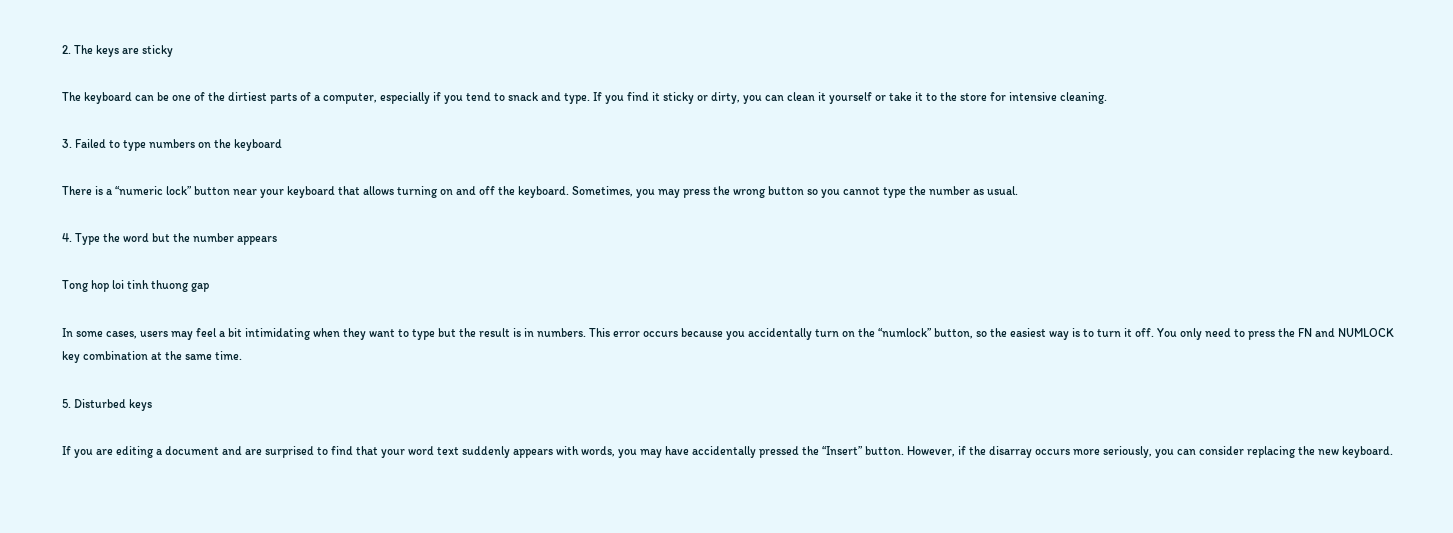2. The keys are sticky

The keyboard can be one of the dirtiest parts of a computer, especially if you tend to snack and type. If you find it sticky or dirty, you can clean it yourself or take it to the store for intensive cleaning.

3. Failed to type numbers on the keyboard

There is a “numeric lock” button near your keyboard that allows turning on and off the keyboard. Sometimes, you may press the wrong button so you cannot type the number as usual.

4. Type the word but the number appears

Tong hop loi tinh thuong gap

In some cases, users may feel a bit intimidating when they want to type but the result is in numbers. This error occurs because you accidentally turn on the “numlock” button, so the easiest way is to turn it off. You only need to press the FN and NUMLOCK key combination at the same time.

5. Disturbed keys

If you are editing a document and are surprised to find that your word text suddenly appears with words, you may have accidentally pressed the “Insert” button. However, if the disarray occurs more seriously, you can consider replacing the new keyboard.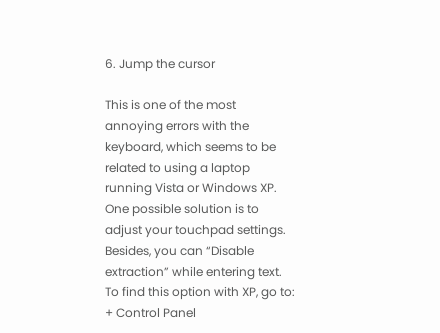6. Jump the cursor

This is one of the most annoying errors with the keyboard, which seems to be related to using a laptop running Vista or Windows XP. One possible solution is to adjust your touchpad settings. Besides, you can “Disable extraction” while entering text. To find this option with XP, go to:
+ Control Panel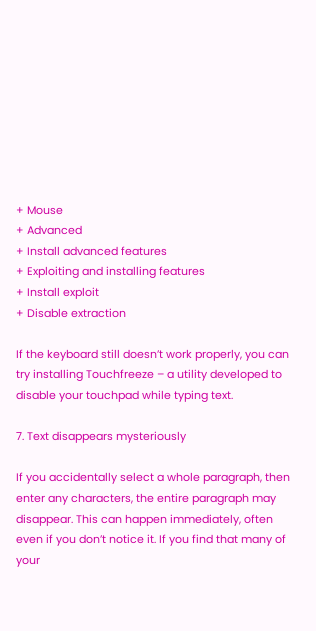+ Mouse
+ Advanced
+ Install advanced features
+ Exploiting and installing features
+ Install exploit
+ Disable extraction

If the keyboard still doesn’t work properly, you can try installing Touchfreeze – a utility developed to disable your touchpad while typing text.

7. Text disappears mysteriously

If you accidentally select a whole paragraph, then enter any characters, the entire paragraph may disappear. This can happen immediately, often even if you don’t notice it. If you find that many of your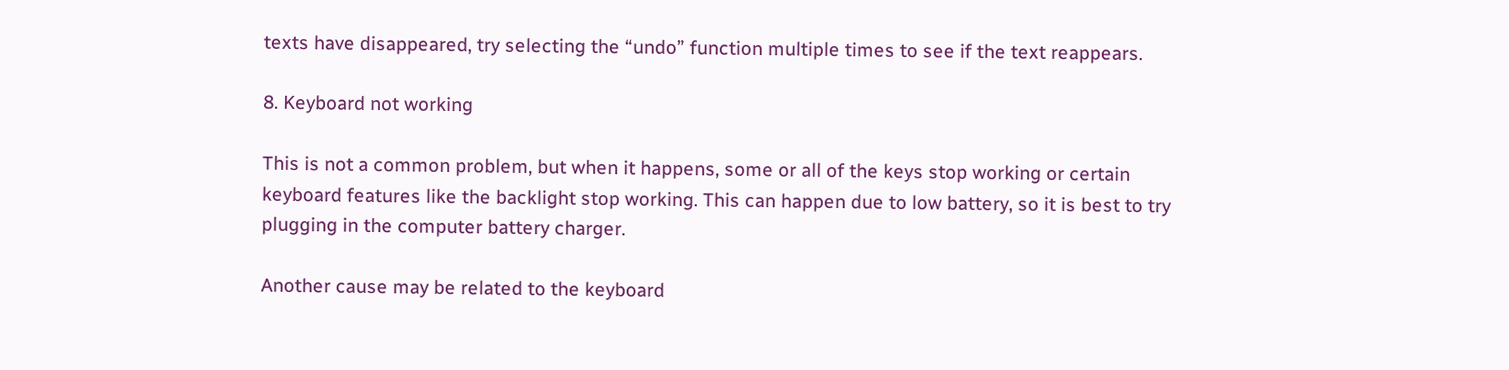texts have disappeared, try selecting the “undo” function multiple times to see if the text reappears.

8. Keyboard not working

This is not a common problem, but when it happens, some or all of the keys stop working or certain keyboard features like the backlight stop working. This can happen due to low battery, so it is best to try plugging in the computer battery charger.

Another cause may be related to the keyboard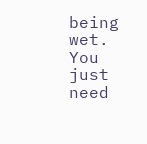being wet. You just need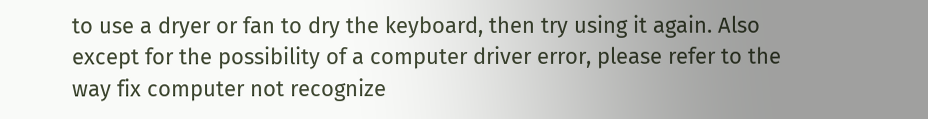to use a dryer or fan to dry the keyboard, then try using it again. Also except for the possibility of a computer driver error, please refer to the way fix computer not recognize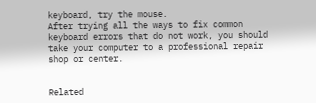keyboard, try the mouse.
After trying all the ways to fix common keyboard errors that do not work, you should take your computer to a professional repair shop or center.


Related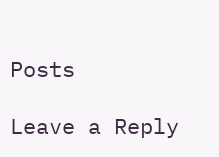Posts

Leave a Reply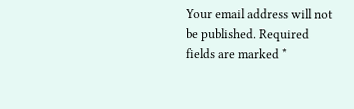Your email address will not be published. Required fields are marked *